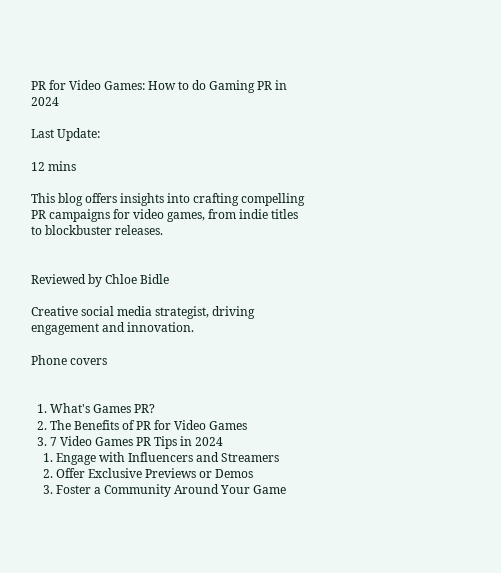PR for Video Games: How to do Gaming PR in 2024

Last Update:

12 mins

This blog offers insights into crafting compelling PR campaigns for video games, from indie titles to blockbuster releases.


Reviewed by Chloe Bidle

Creative social media strategist, driving engagement and innovation.

Phone covers


  1. What's Games PR?
  2. The Benefits of PR for Video Games
  3. 7 Video Games PR Tips in 2024
    1. Engage with Influencers and Streamers
    2. Offer Exclusive Previews or Demos
    3. Foster a Community Around Your Game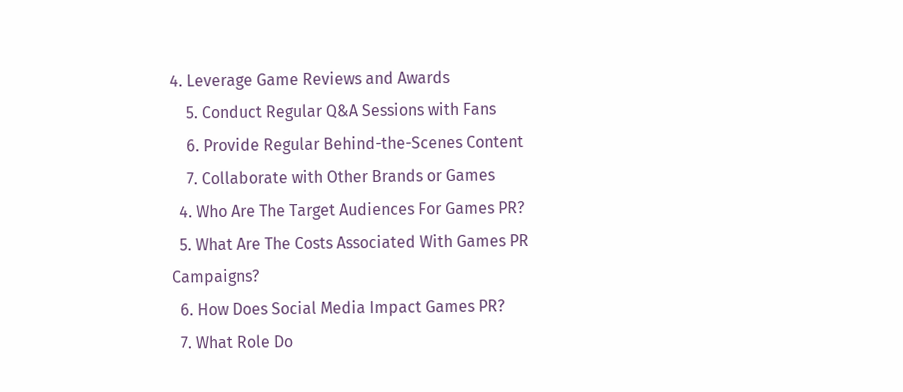4. Leverage Game Reviews and Awards
    5. Conduct Regular Q&A Sessions with Fans
    6. Provide Regular Behind-the-Scenes Content
    7. Collaborate with Other Brands or Games
  4. Who Are The Target Audiences For Games PR?
  5. What Are The Costs Associated With Games PR Campaigns?
  6. How Does Social Media Impact Games PR?
  7. What Role Do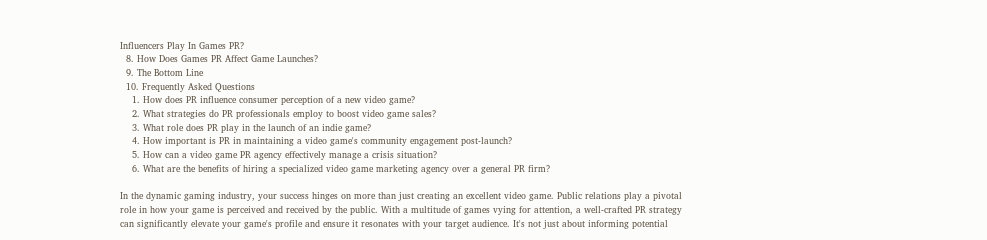Influencers Play In Games PR?
  8. How Does Games PR Affect Game Launches?
  9. The Bottom Line
  10. Frequently Asked Questions
    1. How does PR influence consumer perception of a new video game?
    2. What strategies do PR professionals employ to boost video game sales?
    3. What role does PR play in the launch of an indie game?
    4. How important is PR in maintaining a video game's community engagement post-launch?
    5. How can a video game PR agency effectively manage a crisis situation?
    6. What are the benefits of hiring a specialized video game marketing agency over a general PR firm?

In the dynamic gaming industry, your success hinges on more than just creating an excellent video game. Public relations play a pivotal role in how your game is perceived and received by the public. With a multitude of games vying for attention, a well-crafted PR strategy can significantly elevate your game's profile and ensure it resonates with your target audience. It's not just about informing potential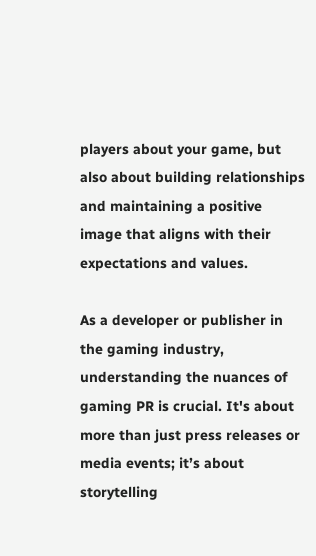players about your game, but also about building relationships and maintaining a positive image that aligns with their expectations and values.

As a developer or publisher in the gaming industry, understanding the nuances of gaming PR is crucial. It's about more than just press releases or media events; it’s about storytelling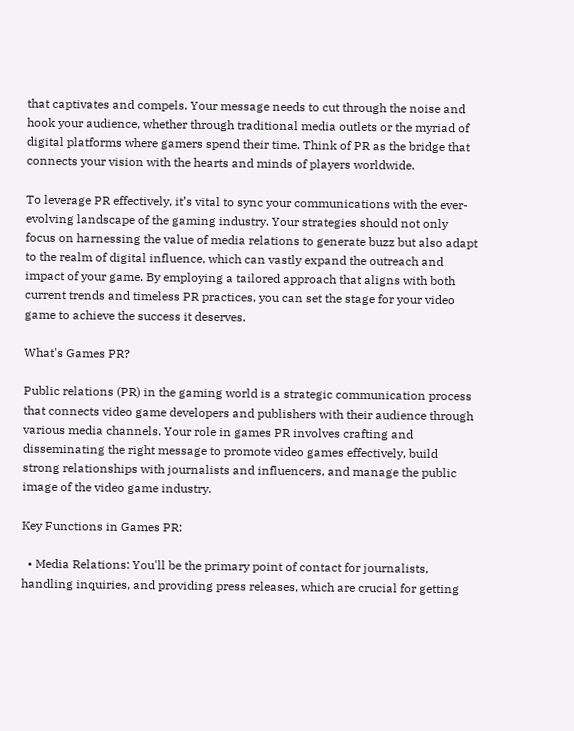that captivates and compels. Your message needs to cut through the noise and hook your audience, whether through traditional media outlets or the myriad of digital platforms where gamers spend their time. Think of PR as the bridge that connects your vision with the hearts and minds of players worldwide.

To leverage PR effectively, it’s vital to sync your communications with the ever-evolving landscape of the gaming industry. Your strategies should not only focus on harnessing the value of media relations to generate buzz but also adapt to the realm of digital influence, which can vastly expand the outreach and impact of your game. By employing a tailored approach that aligns with both current trends and timeless PR practices, you can set the stage for your video game to achieve the success it deserves.

What's Games PR?

Public relations (PR) in the gaming world is a strategic communication process that connects video game developers and publishers with their audience through various media channels. Your role in games PR involves crafting and disseminating the right message to promote video games effectively, build strong relationships with journalists and influencers, and manage the public image of the video game industry.

Key Functions in Games PR:

  • Media Relations: You'll be the primary point of contact for journalists, handling inquiries, and providing press releases, which are crucial for getting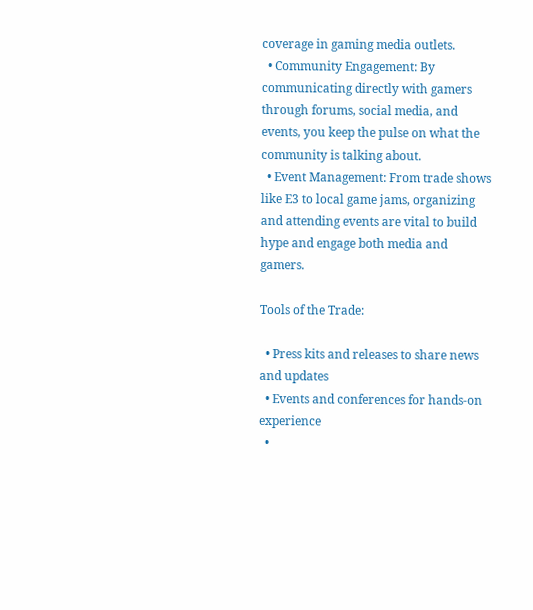coverage in gaming media outlets.
  • Community Engagement: By communicating directly with gamers through forums, social media, and events, you keep the pulse on what the community is talking about.
  • Event Management: From trade shows like E3 to local game jams, organizing and attending events are vital to build hype and engage both media and gamers.

Tools of the Trade:

  • Press kits and releases to share news and updates
  • Events and conferences for hands-on experience
  •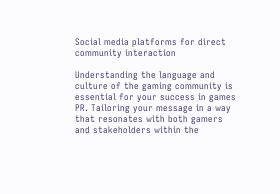Social media platforms for direct community interaction

Understanding the language and culture of the gaming community is essential for your success in games PR. Tailoring your message in a way that resonates with both gamers and stakeholders within the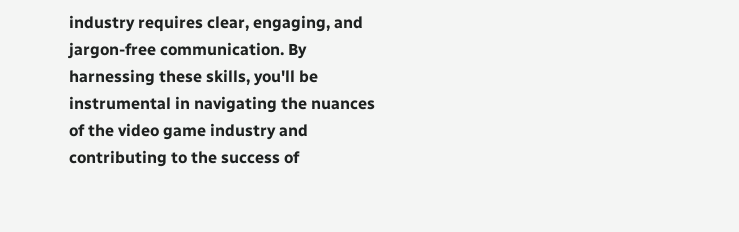industry requires clear, engaging, and jargon-free communication. By harnessing these skills, you'll be instrumental in navigating the nuances of the video game industry and contributing to the success of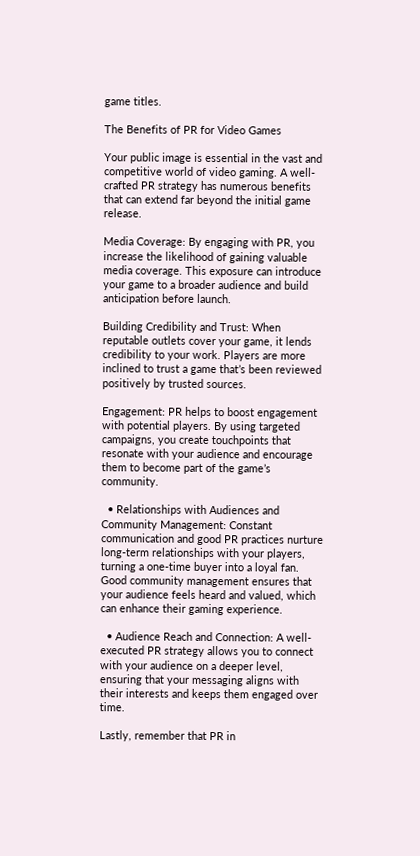game titles.

The Benefits of PR for Video Games

Your public image is essential in the vast and competitive world of video gaming. A well-crafted PR strategy has numerous benefits that can extend far beyond the initial game release.

Media Coverage: By engaging with PR, you increase the likelihood of gaining valuable media coverage. This exposure can introduce your game to a broader audience and build anticipation before launch.

Building Credibility and Trust: When reputable outlets cover your game, it lends credibility to your work. Players are more inclined to trust a game that’s been reviewed positively by trusted sources.

Engagement: PR helps to boost engagement with potential players. By using targeted campaigns, you create touchpoints that resonate with your audience and encourage them to become part of the game’s community.

  • Relationships with Audiences and Community Management: Constant communication and good PR practices nurture long-term relationships with your players, turning a one-time buyer into a loyal fan. Good community management ensures that your audience feels heard and valued, which can enhance their gaming experience.

  • Audience Reach and Connection: A well-executed PR strategy allows you to connect with your audience on a deeper level, ensuring that your messaging aligns with their interests and keeps them engaged over time.

Lastly, remember that PR in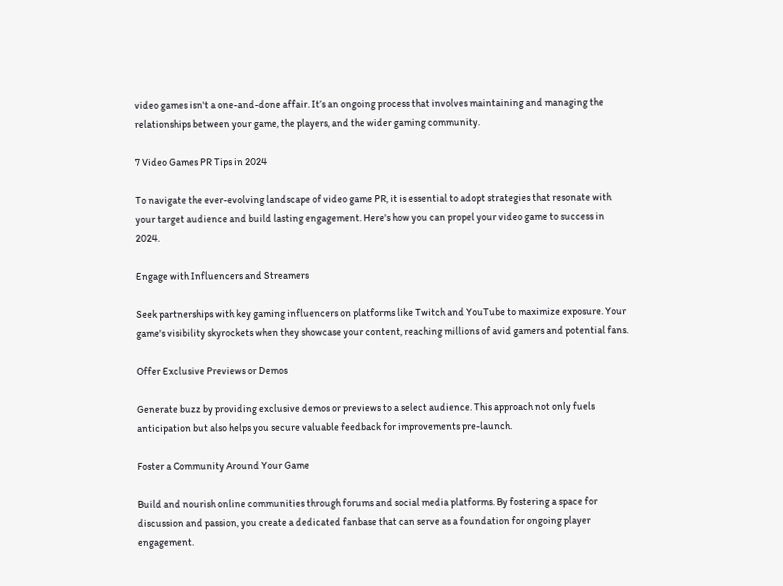video games isn't a one-and-done affair. It’s an ongoing process that involves maintaining and managing the relationships between your game, the players, and the wider gaming community.

7 Video Games PR Tips in 2024

To navigate the ever-evolving landscape of video game PR, it is essential to adopt strategies that resonate with your target audience and build lasting engagement. Here's how you can propel your video game to success in 2024.

Engage with Influencers and Streamers

Seek partnerships with key gaming influencers on platforms like Twitch and YouTube to maximize exposure. Your game's visibility skyrockets when they showcase your content, reaching millions of avid gamers and potential fans.

Offer Exclusive Previews or Demos

Generate buzz by providing exclusive demos or previews to a select audience. This approach not only fuels anticipation but also helps you secure valuable feedback for improvements pre-launch.

Foster a Community Around Your Game

Build and nourish online communities through forums and social media platforms. By fostering a space for discussion and passion, you create a dedicated fanbase that can serve as a foundation for ongoing player engagement.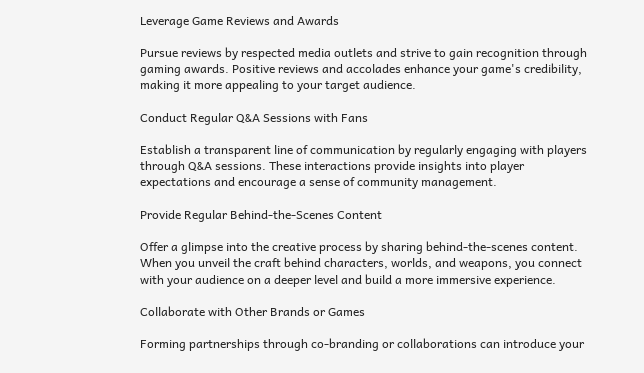Leverage Game Reviews and Awards

Pursue reviews by respected media outlets and strive to gain recognition through gaming awards. Positive reviews and accolades enhance your game's credibility, making it more appealing to your target audience.

Conduct Regular Q&A Sessions with Fans

Establish a transparent line of communication by regularly engaging with players through Q&A sessions. These interactions provide insights into player expectations and encourage a sense of community management.

Provide Regular Behind-the-Scenes Content

Offer a glimpse into the creative process by sharing behind-the-scenes content. When you unveil the craft behind characters, worlds, and weapons, you connect with your audience on a deeper level and build a more immersive experience.

Collaborate with Other Brands or Games

Forming partnerships through co-branding or collaborations can introduce your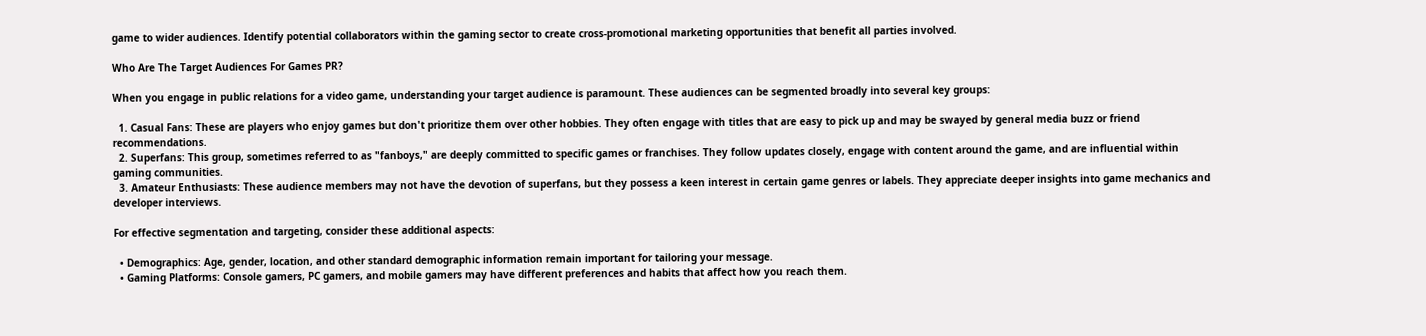game to wider audiences. Identify potential collaborators within the gaming sector to create cross-promotional marketing opportunities that benefit all parties involved.

Who Are The Target Audiences For Games PR?

When you engage in public relations for a video game, understanding your target audience is paramount. These audiences can be segmented broadly into several key groups:

  1. Casual Fans: These are players who enjoy games but don't prioritize them over other hobbies. They often engage with titles that are easy to pick up and may be swayed by general media buzz or friend recommendations.
  2. Superfans: This group, sometimes referred to as "fanboys," are deeply committed to specific games or franchises. They follow updates closely, engage with content around the game, and are influential within gaming communities.
  3. Amateur Enthusiasts: These audience members may not have the devotion of superfans, but they possess a keen interest in certain game genres or labels. They appreciate deeper insights into game mechanics and developer interviews.

For effective segmentation and targeting, consider these additional aspects:

  • Demographics: Age, gender, location, and other standard demographic information remain important for tailoring your message.
  • Gaming Platforms: Console gamers, PC gamers, and mobile gamers may have different preferences and habits that affect how you reach them.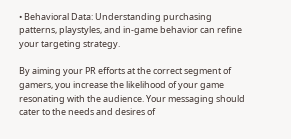• Behavioral Data: Understanding purchasing patterns, playstyles, and in-game behavior can refine your targeting strategy.

By aiming your PR efforts at the correct segment of gamers, you increase the likelihood of your game resonating with the audience. Your messaging should cater to the needs and desires of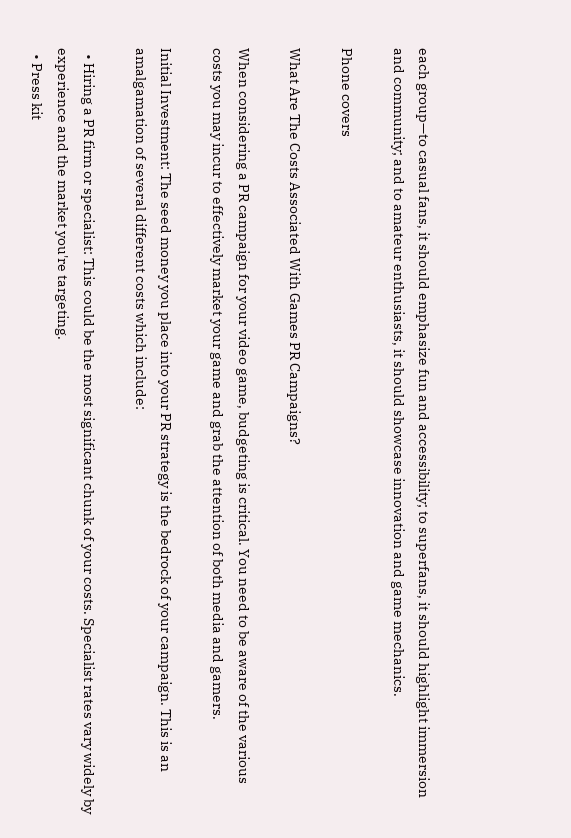each group—to casual fans, it should emphasize fun and accessibility; to superfans, it should highlight immersion and community; and to amateur enthusiasts, it should showcase innovation and game mechanics.

Phone covers

What Are The Costs Associated With Games PR Campaigns?

When considering a PR campaign for your video game, budgeting is critical. You need to be aware of the various costs you may incur to effectively market your game and grab the attention of both media and gamers.

Initial Investment: The seed money you place into your PR strategy is the bedrock of your campaign. This is an amalgamation of several different costs which include:

  • Hiring a PR firm or specialist: This could be the most significant chunk of your costs. Specialist rates vary widely by experience and the market you're targeting.
  • Press kit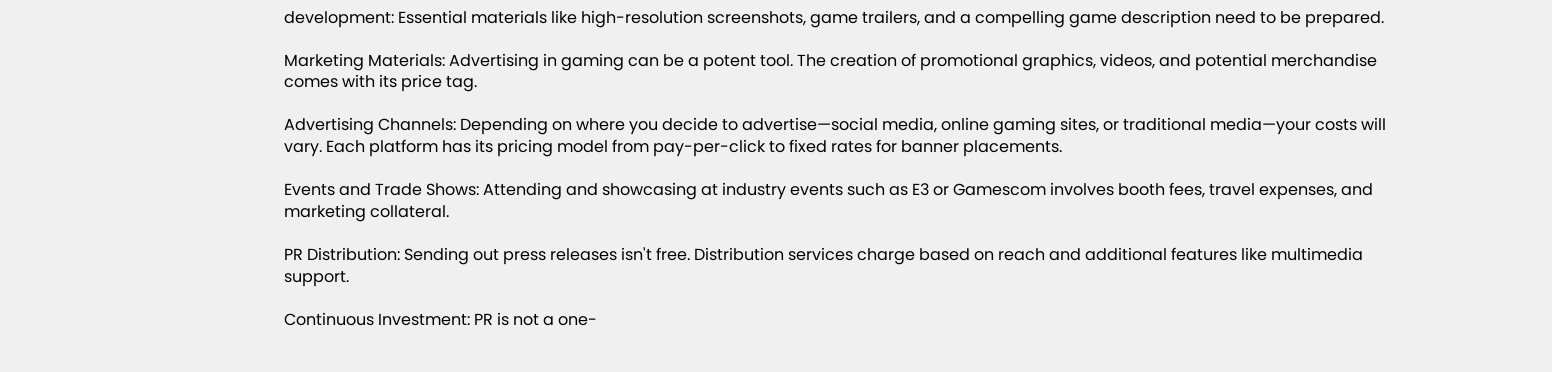development: Essential materials like high-resolution screenshots, game trailers, and a compelling game description need to be prepared.

Marketing Materials: Advertising in gaming can be a potent tool. The creation of promotional graphics, videos, and potential merchandise comes with its price tag.

Advertising Channels: Depending on where you decide to advertise—social media, online gaming sites, or traditional media—your costs will vary. Each platform has its pricing model from pay-per-click to fixed rates for banner placements.

Events and Trade Shows: Attending and showcasing at industry events such as E3 or Gamescom involves booth fees, travel expenses, and marketing collateral.

PR Distribution: Sending out press releases isn't free. Distribution services charge based on reach and additional features like multimedia support.

Continuous Investment: PR is not a one-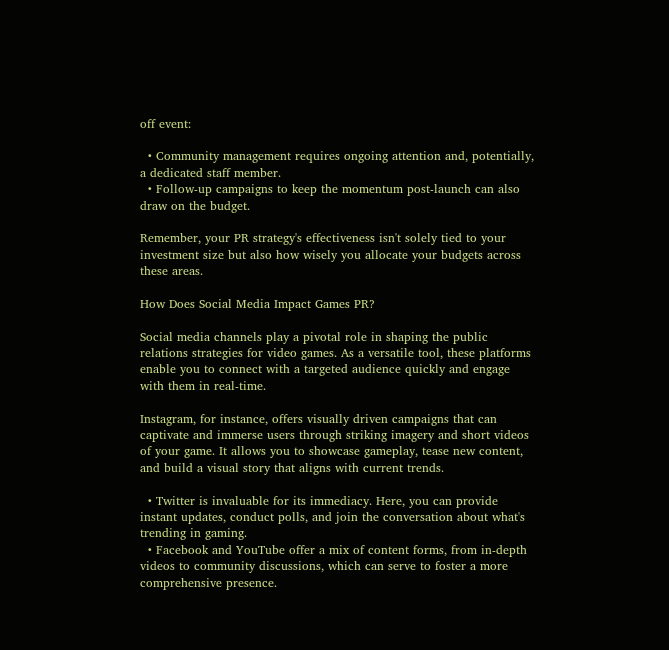off event:

  • Community management requires ongoing attention and, potentially, a dedicated staff member.
  • Follow-up campaigns to keep the momentum post-launch can also draw on the budget.

Remember, your PR strategy's effectiveness isn't solely tied to your investment size but also how wisely you allocate your budgets across these areas.

How Does Social Media Impact Games PR?

Social media channels play a pivotal role in shaping the public relations strategies for video games. As a versatile tool, these platforms enable you to connect with a targeted audience quickly and engage with them in real-time.

Instagram, for instance, offers visually driven campaigns that can captivate and immerse users through striking imagery and short videos of your game. It allows you to showcase gameplay, tease new content, and build a visual story that aligns with current trends.

  • Twitter is invaluable for its immediacy. Here, you can provide instant updates, conduct polls, and join the conversation about what's trending in gaming.
  • Facebook and YouTube offer a mix of content forms, from in-depth videos to community discussions, which can serve to foster a more comprehensive presence.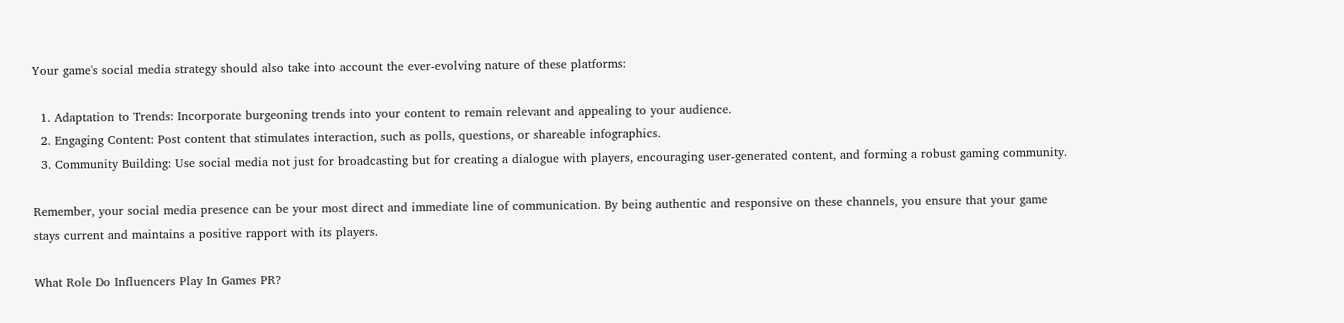Your game's social media strategy should also take into account the ever-evolving nature of these platforms:

  1. Adaptation to Trends: Incorporate burgeoning trends into your content to remain relevant and appealing to your audience.
  2. Engaging Content: Post content that stimulates interaction, such as polls, questions, or shareable infographics.
  3. Community Building: Use social media not just for broadcasting but for creating a dialogue with players, encouraging user-generated content, and forming a robust gaming community.

Remember, your social media presence can be your most direct and immediate line of communication. By being authentic and responsive on these channels, you ensure that your game stays current and maintains a positive rapport with its players.

What Role Do Influencers Play In Games PR?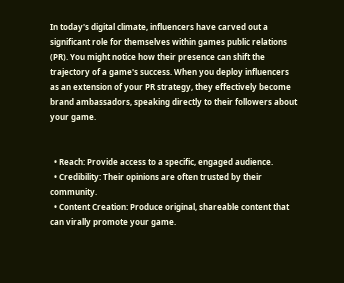In today's digital climate, influencers have carved out a significant role for themselves within games public relations (PR). You might notice how their presence can shift the trajectory of a game's success. When you deploy influencers as an extension of your PR strategy, they effectively become brand ambassadors, speaking directly to their followers about your game.


  • Reach: Provide access to a specific, engaged audience.
  • Credibility: Their opinions are often trusted by their community.
  • Content Creation: Produce original, shareable content that can virally promote your game.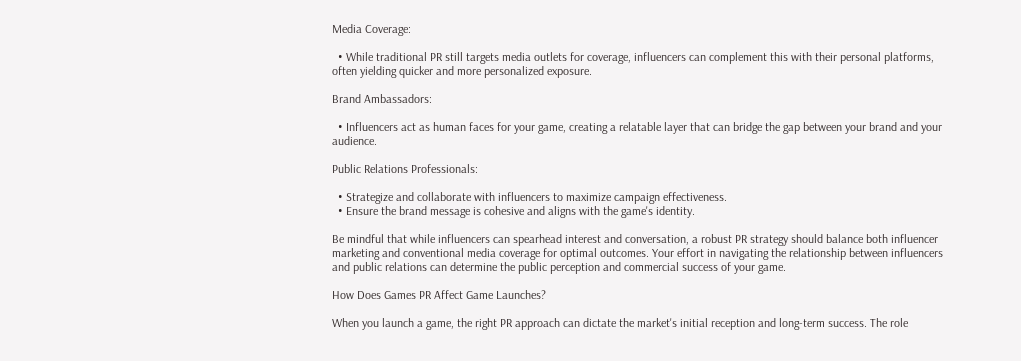Media Coverage:

  • While traditional PR still targets media outlets for coverage, influencers can complement this with their personal platforms, often yielding quicker and more personalized exposure.

Brand Ambassadors:

  • Influencers act as human faces for your game, creating a relatable layer that can bridge the gap between your brand and your audience.

Public Relations Professionals:

  • Strategize and collaborate with influencers to maximize campaign effectiveness.
  • Ensure the brand message is cohesive and aligns with the game's identity.

Be mindful that while influencers can spearhead interest and conversation, a robust PR strategy should balance both influencer marketing and conventional media coverage for optimal outcomes. Your effort in navigating the relationship between influencers and public relations can determine the public perception and commercial success of your game.

How Does Games PR Affect Game Launches?

When you launch a game, the right PR approach can dictate the market's initial reception and long-term success. The role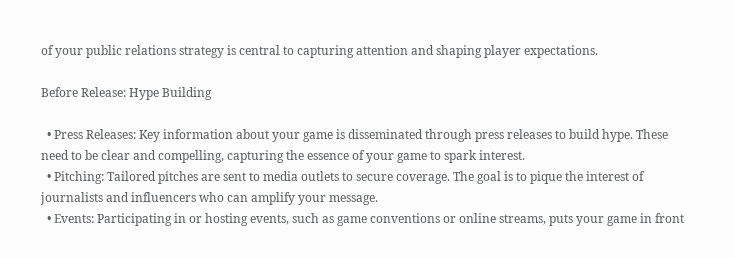of your public relations strategy is central to capturing attention and shaping player expectations.

Before Release: Hype Building

  • Press Releases: Key information about your game is disseminated through press releases to build hype. These need to be clear and compelling, capturing the essence of your game to spark interest.
  • Pitching: Tailored pitches are sent to media outlets to secure coverage. The goal is to pique the interest of journalists and influencers who can amplify your message.
  • Events: Participating in or hosting events, such as game conventions or online streams, puts your game in front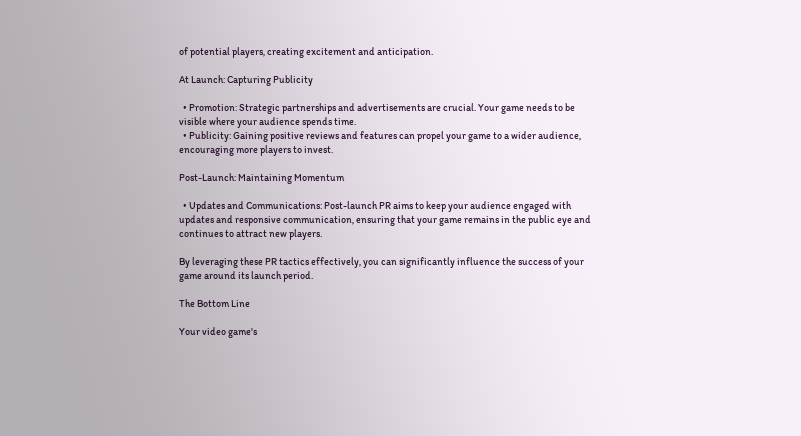of potential players, creating excitement and anticipation.

At Launch: Capturing Publicity

  • Promotion: Strategic partnerships and advertisements are crucial. Your game needs to be visible where your audience spends time.
  • Publicity: Gaining positive reviews and features can propel your game to a wider audience, encouraging more players to invest.

Post-Launch: Maintaining Momentum

  • Updates and Communications: Post-launch PR aims to keep your audience engaged with updates and responsive communication, ensuring that your game remains in the public eye and continues to attract new players.

By leveraging these PR tactics effectively, you can significantly influence the success of your game around its launch period.

The Bottom Line

Your video game's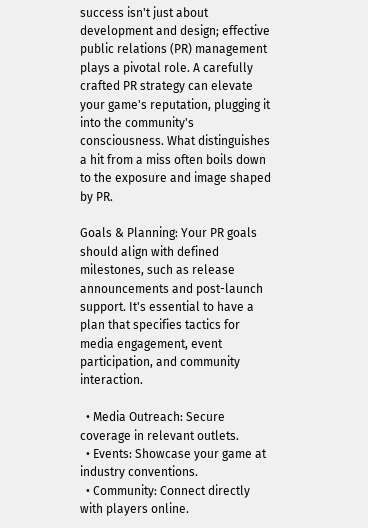success isn't just about development and design; effective public relations (PR) management plays a pivotal role. A carefully crafted PR strategy can elevate your game's reputation, plugging it into the community's consciousness. What distinguishes a hit from a miss often boils down to the exposure and image shaped by PR.

Goals & Planning: Your PR goals should align with defined milestones, such as release announcements and post-launch support. It's essential to have a plan that specifies tactics for media engagement, event participation, and community interaction.

  • Media Outreach: Secure coverage in relevant outlets.
  • Events: Showcase your game at industry conventions.
  • Community: Connect directly with players online.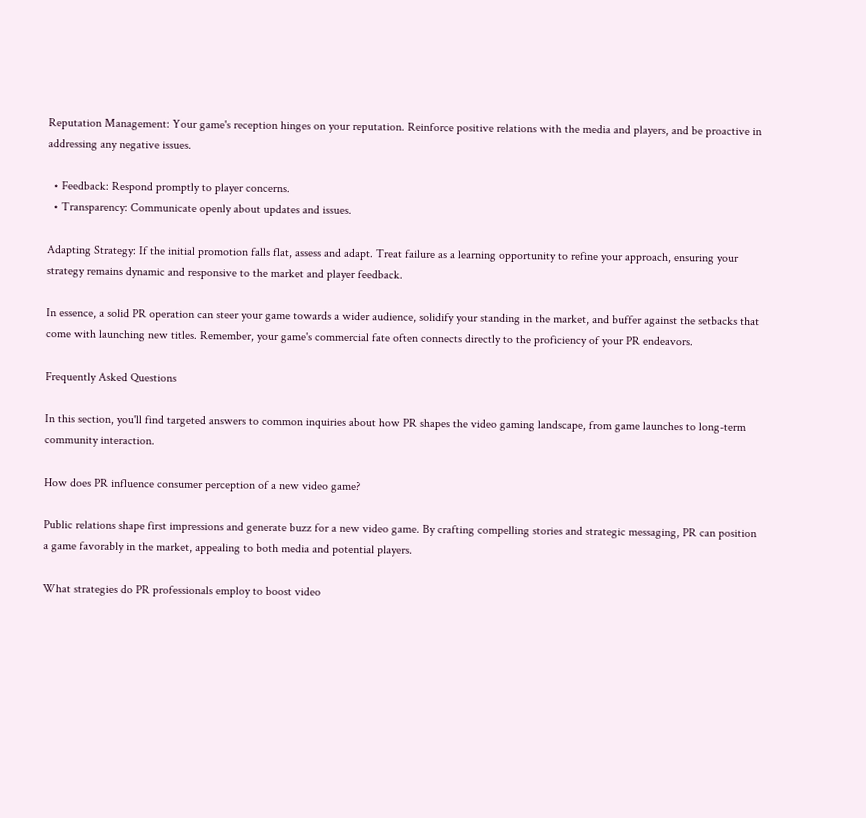Reputation Management: Your game's reception hinges on your reputation. Reinforce positive relations with the media and players, and be proactive in addressing any negative issues.

  • Feedback: Respond promptly to player concerns.
  • Transparency: Communicate openly about updates and issues.

Adapting Strategy: If the initial promotion falls flat, assess and adapt. Treat failure as a learning opportunity to refine your approach, ensuring your strategy remains dynamic and responsive to the market and player feedback.

In essence, a solid PR operation can steer your game towards a wider audience, solidify your standing in the market, and buffer against the setbacks that come with launching new titles. Remember, your game's commercial fate often connects directly to the proficiency of your PR endeavors.

Frequently Asked Questions

In this section, you'll find targeted answers to common inquiries about how PR shapes the video gaming landscape, from game launches to long-term community interaction.

How does PR influence consumer perception of a new video game?

Public relations shape first impressions and generate buzz for a new video game. By crafting compelling stories and strategic messaging, PR can position a game favorably in the market, appealing to both media and potential players.

What strategies do PR professionals employ to boost video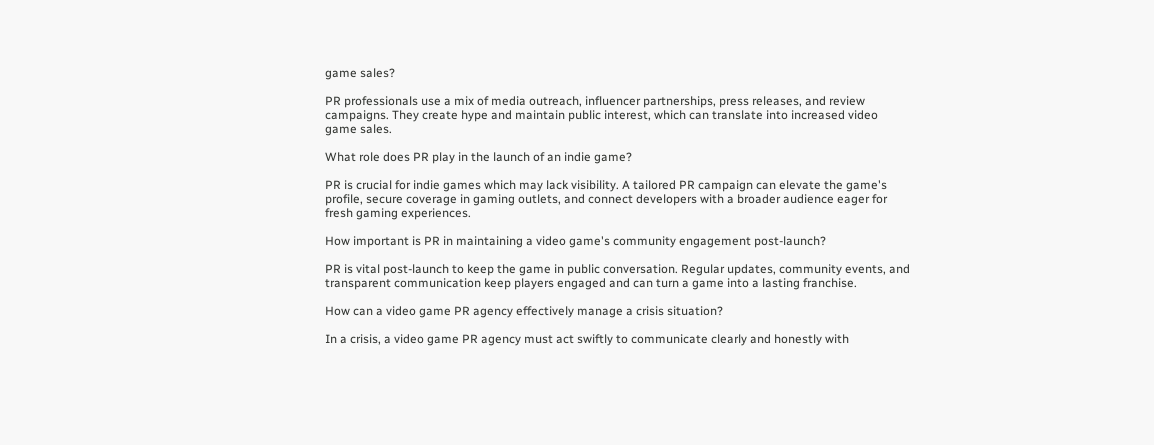game sales?

PR professionals use a mix of media outreach, influencer partnerships, press releases, and review campaigns. They create hype and maintain public interest, which can translate into increased video game sales.

What role does PR play in the launch of an indie game?

PR is crucial for indie games which may lack visibility. A tailored PR campaign can elevate the game's profile, secure coverage in gaming outlets, and connect developers with a broader audience eager for fresh gaming experiences.

How important is PR in maintaining a video game's community engagement post-launch?

PR is vital post-launch to keep the game in public conversation. Regular updates, community events, and transparent communication keep players engaged and can turn a game into a lasting franchise.

How can a video game PR agency effectively manage a crisis situation?

In a crisis, a video game PR agency must act swiftly to communicate clearly and honestly with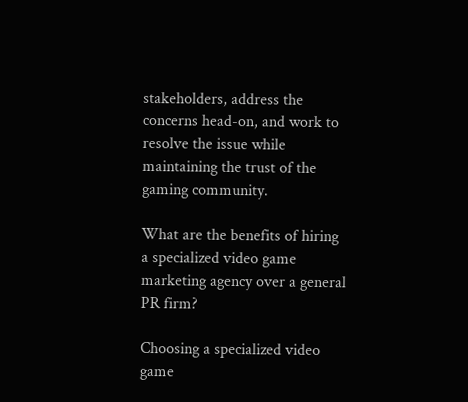stakeholders, address the concerns head-on, and work to resolve the issue while maintaining the trust of the gaming community.

What are the benefits of hiring a specialized video game marketing agency over a general PR firm?

Choosing a specialized video game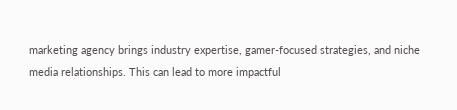marketing agency brings industry expertise, gamer-focused strategies, and niche media relationships. This can lead to more impactful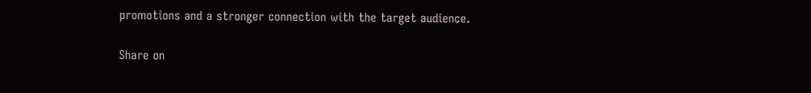promotions and a stronger connection with the target audience.

Share on